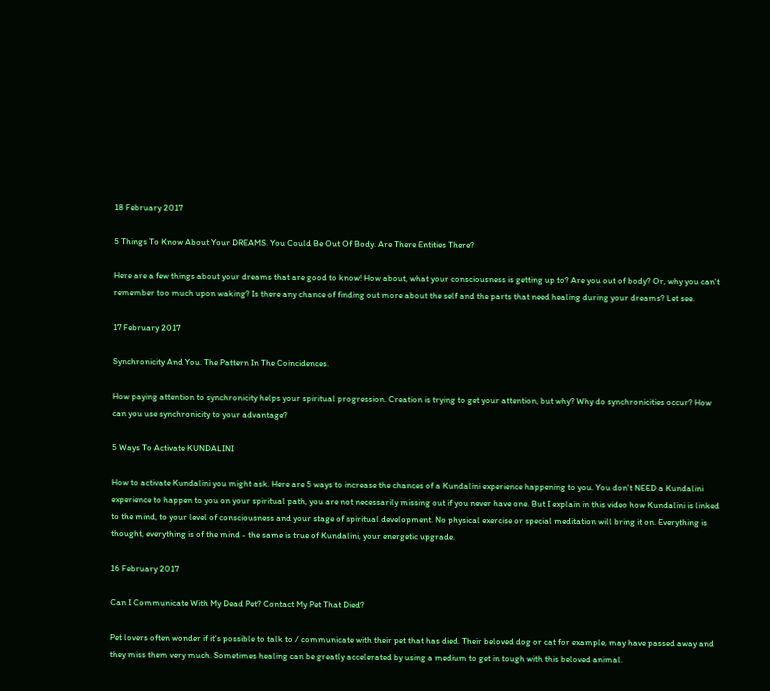18 February 2017

5 Things To Know About Your DREAMS. You Could Be Out Of Body. Are There Entities There?

Here are a few things about your dreams that are good to know! How about, what your consciousness is getting up to? Are you out of body? Or, why you can't remember too much upon waking? Is there any chance of finding out more about the self and the parts that need healing during your dreams? Let see.

17 February 2017

Synchronicity And You. The Pattern In The Coincidences.

How paying attention to synchronicity helps your spiritual progression. Creation is trying to get your attention, but why? Why do synchronicities occur? How can you use synchronicity to your advantage?

5 Ways To Activate KUNDALINI

How to activate Kundalini you might ask. Here are 5 ways to increase the chances of a Kundalini experience happening to you. You don't NEED a Kundalini experience to happen to you on your spiritual path, you are not necessarily missing out if you never have one. But I explain in this video how Kundalini is linked to the mind, to your level of consciousness and your stage of spiritual development. No physical exercise or special meditation will bring it on. Everything is thought, everything is of the mind - the same is true of Kundalini, your energetic upgrade.

16 February 2017

Can I Communicate With My Dead Pet? Contact My Pet That Died?

Pet lovers often wonder if it's possible to talk to / communicate with their pet that has died. Their beloved dog or cat for example, may have passed away and they miss them very much. Sometimes healing can be greatly accelerated by using a medium to get in tough with this beloved animal.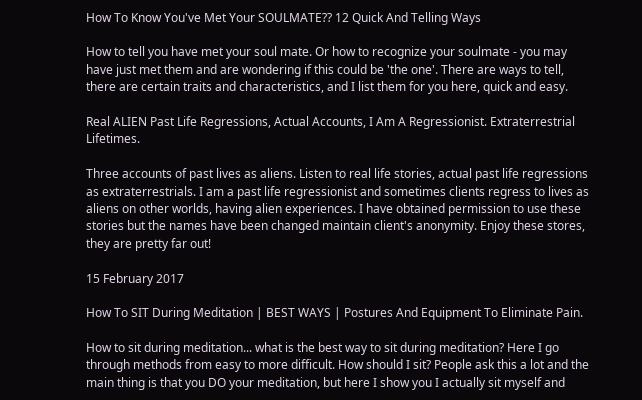How To Know You've Met Your SOULMATE?? 12 Quick And Telling Ways

How to tell you have met your soul mate. Or how to recognize your soulmate - you may have just met them and are wondering if this could be 'the one'. There are ways to tell, there are certain traits and characteristics, and I list them for you here, quick and easy.

Real ALIEN Past Life Regressions, Actual Accounts, I Am A Regressionist. Extraterrestrial Lifetimes.

Three accounts of past lives as aliens. Listen to real life stories, actual past life regressions as extraterrestrials. I am a past life regressionist and sometimes clients regress to lives as aliens on other worlds, having alien experiences. I have obtained permission to use these stories but the names have been changed maintain client's anonymity. Enjoy these stores, they are pretty far out!

15 February 2017

How To SIT During Meditation | BEST WAYS | Postures And Equipment To Eliminate Pain.

How to sit during meditation... what is the best way to sit during meditation? Here I go through methods from easy to more difficult. How should I sit? People ask this a lot and the main thing is that you DO your meditation, but here I show you I actually sit myself and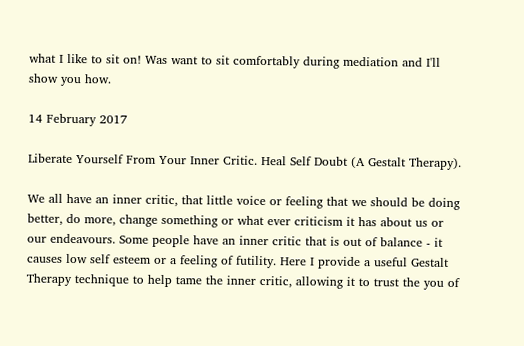what I like to sit on! Was want to sit comfortably during mediation and I'll show you how.

14 February 2017

Liberate Yourself From Your Inner Critic. Heal Self Doubt (A Gestalt Therapy).

We all have an inner critic, that little voice or feeling that we should be doing better, do more, change something or what ever criticism it has about us or our endeavours. Some people have an inner critic that is out of balance - it causes low self esteem or a feeling of futility. Here I provide a useful Gestalt Therapy technique to help tame the inner critic, allowing it to trust the you of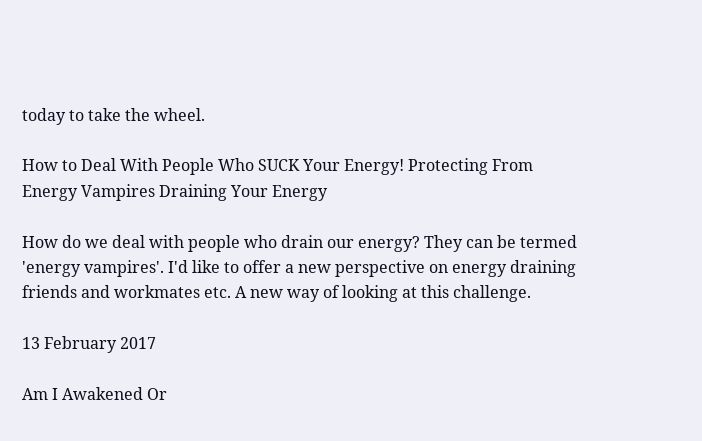today to take the wheel.

How to Deal With People Who SUCK Your Energy! Protecting From Energy Vampires Draining Your Energy

How do we deal with people who drain our energy? They can be termed 'energy vampires'. I'd like to offer a new perspective on energy draining friends and workmates etc. A new way of looking at this challenge.

13 February 2017

Am I Awakened Or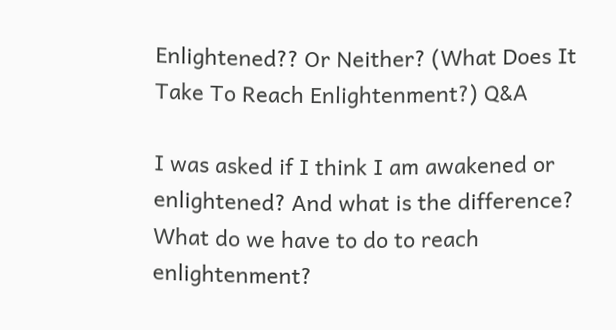Enlightened?? Or Neither? (What Does It Take To Reach Enlightenment?) Q&A

I was asked if I think I am awakened or enlightened? And what is the difference? What do we have to do to reach enlightenment?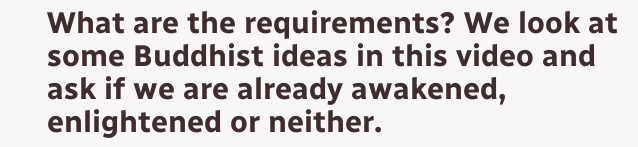What are the requirements? We look at some Buddhist ideas in this video and ask if we are already awakened, enlightened or neither.